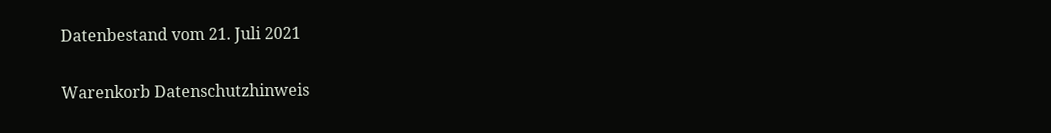Datenbestand vom 21. Juli 2021

Warenkorb Datenschutzhinweis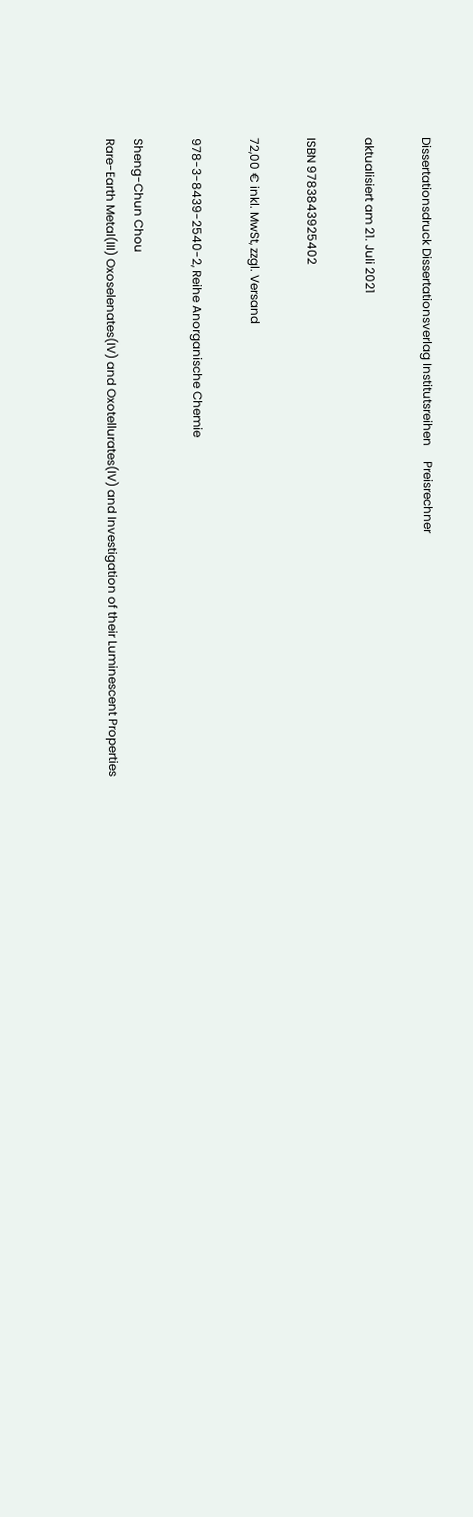Dissertationsdruck Dissertationsverlag Institutsreihen     Preisrechner

aktualisiert am 21. Juli 2021

ISBN 9783843925402

72,00 € inkl. MwSt, zzgl. Versand

978-3-8439-2540-2, Reihe Anorganische Chemie

Sheng-Chun Chou
Rare-Earth Metal(III) Oxoselenates(IV) and Oxotellurates(IV) and Investigation of their Luminescent Properties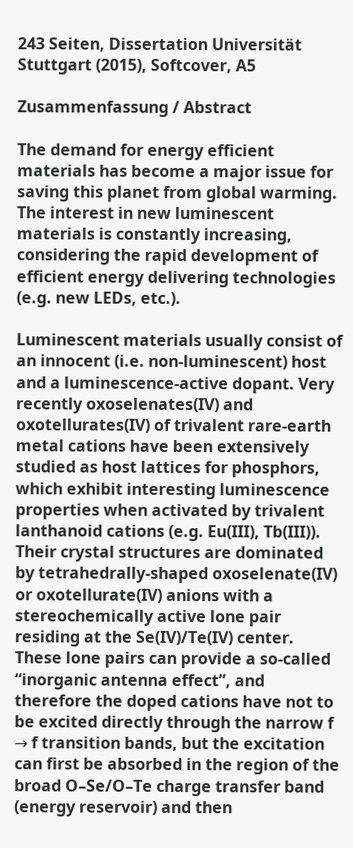243 Seiten, Dissertation Universität Stuttgart (2015), Softcover, A5

Zusammenfassung / Abstract

The demand for energy efficient materials has become a major issue for saving this planet from global warming. The interest in new luminescent materials is constantly increasing, considering the rapid development of efficient energy delivering technologies (e.g. new LEDs, etc.).

Luminescent materials usually consist of an innocent (i.e. non-luminescent) host and a luminescence-active dopant. Very recently oxoselenates(IV) and oxotellurates(IV) of trivalent rare-earth metal cations have been extensively studied as host lattices for phosphors, which exhibit interesting luminescence properties when activated by trivalent lanthanoid cations (e.g. Eu(III), Tb(III)). Their crystal structures are dominated by tetrahedrally-shaped oxoselenate(IV) or oxotellurate(IV) anions with a stereochemically active lone pair residing at the Se(IV)/Te(IV) center. These lone pairs can provide a so-called “inorganic antenna effect”, and therefore the doped cations have not to be excited directly through the narrow f → f transition bands, but the excitation can first be absorbed in the region of the broad O–Se/O–Te charge transfer band (energy reservoir) and then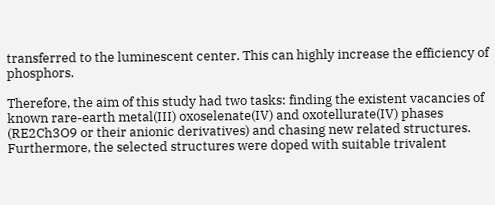transferred to the luminescent center. This can highly increase the efficiency of phosphors.

Therefore, the aim of this study had two tasks: finding the existent vacancies of known rare-earth metal(III) oxoselenate(IV) and oxotellurate(IV) phases (RE2Ch3O9 or their anionic derivatives) and chasing new related structures. Furthermore, the selected structures were doped with suitable trivalent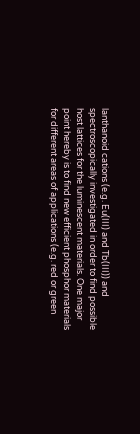lanthanoid cations (e.g. Eu(III) and Tb(III)) and spectroscopically investigated in order to find possible host lattices for the luminescent materials. One major point hereby is to find new efficient phosphor materials for different areas of applications (e.g. red or green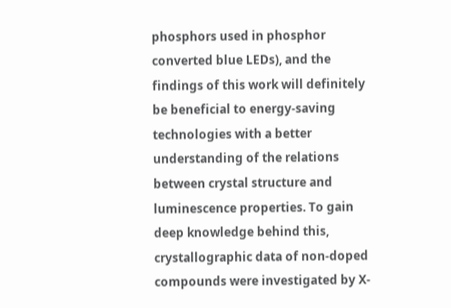phosphors used in phosphor converted blue LEDs), and the findings of this work will definitely be beneficial to energy-saving technologies with a better understanding of the relations between crystal structure and luminescence properties. To gain deep knowledge behind this, crystallographic data of non-doped compounds were investigated by X-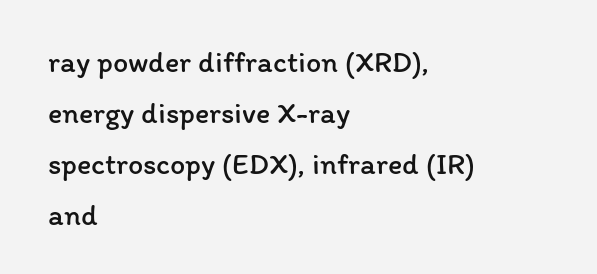ray powder diffraction (XRD), energy dispersive X-ray spectroscopy (EDX), infrared (IR) and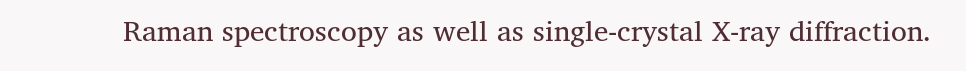Raman spectroscopy as well as single-crystal X-ray diffraction.